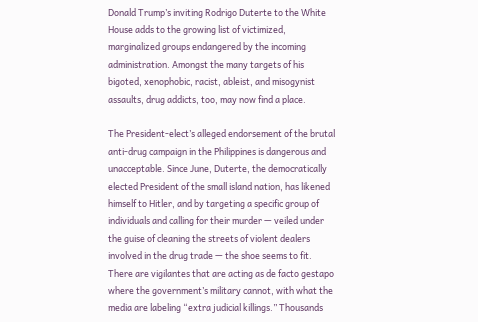Donald Trump’s inviting Rodrigo Duterte to the White House adds to the growing list of victimized, marginalized groups endangered by the incoming administration. Amongst the many targets of his bigoted, xenophobic, racist, ableist, and misogynist assaults, drug addicts, too, may now find a place.

The President-elect’s alleged endorsement of the brutal anti-drug campaign in the Philippines is dangerous and unacceptable. Since June, Duterte, the democratically elected President of the small island nation, has likened himself to Hitler, and by targeting a specific group of individuals and calling for their murder — veiled under the guise of cleaning the streets of violent dealers involved in the drug trade — the shoe seems to fit. There are vigilantes that are acting as de facto gestapo where the government’s military cannot, with what the media are labeling “extra judicial killings.” Thousands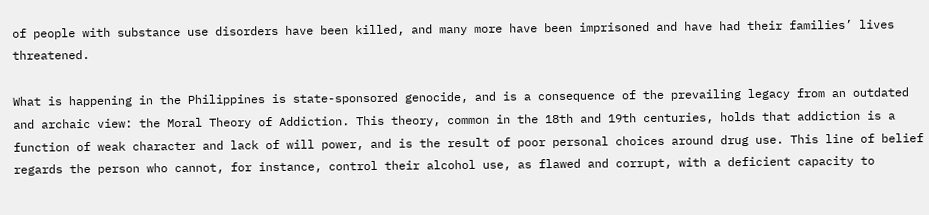of people with substance use disorders have been killed, and many more have been imprisoned and have had their families’ lives threatened.

What is happening in the Philippines is state-sponsored genocide, and is a consequence of the prevailing legacy from an outdated and archaic view: the Moral Theory of Addiction. This theory, common in the 18th and 19th centuries, holds that addiction is a function of weak character and lack of will power, and is the result of poor personal choices around drug use. This line of belief regards the person who cannot, for instance, control their alcohol use, as flawed and corrupt, with a deficient capacity to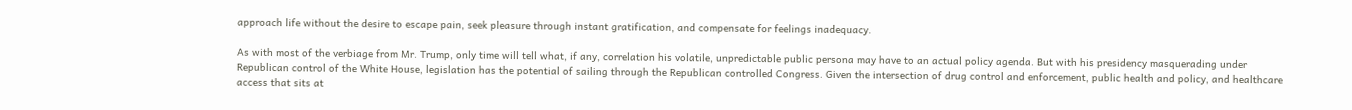approach life without the desire to escape pain, seek pleasure through instant gratification, and compensate for feelings inadequacy.

As with most of the verbiage from Mr. Trump, only time will tell what, if any, correlation his volatile, unpredictable public persona may have to an actual policy agenda. But with his presidency masquerading under Republican control of the White House, legislation has the potential of sailing through the Republican controlled Congress. Given the intersection of drug control and enforcement, public health and policy, and healthcare access that sits at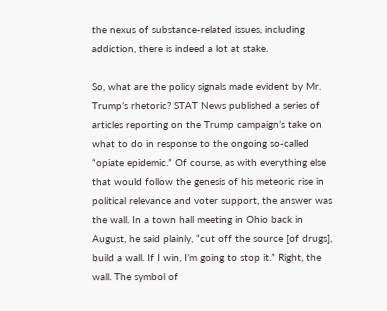the nexus of substance-related issues, including addiction, there is indeed a lot at stake.

So, what are the policy signals made evident by Mr. Trump’s rhetoric? STAT News published a series of articles reporting on the Trump campaign’s take on what to do in response to the ongoing so-called “opiate epidemic.” Of course, as with everything else that would follow the genesis of his meteoric rise in political relevance and voter support, the answer was the wall. In a town hall meeting in Ohio back in August, he said plainly, “cut off the source [of drugs], build a wall. If I win, I’m going to stop it.” Right, the wall. The symbol of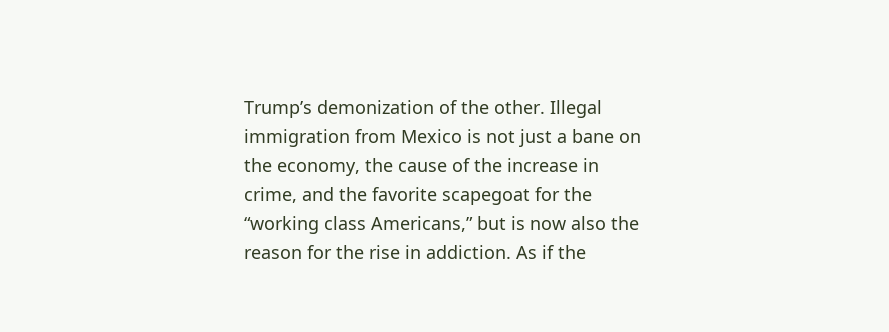Trump’s demonization of the other. Illegal immigration from Mexico is not just a bane on the economy, the cause of the increase in crime, and the favorite scapegoat for the “working class Americans,” but is now also the reason for the rise in addiction. As if the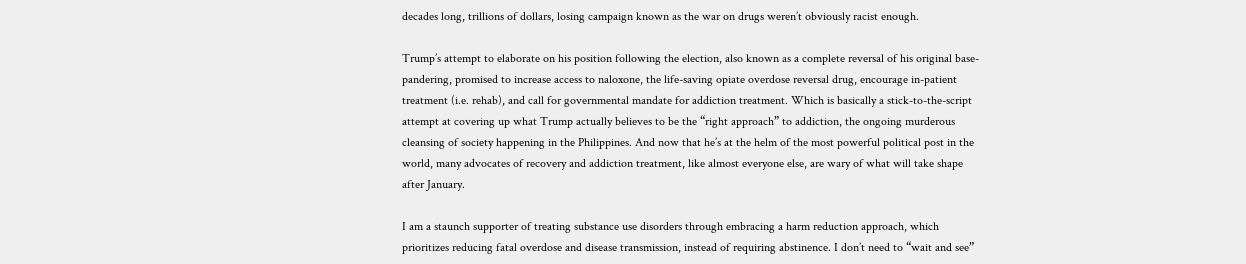decades long, trillions of dollars, losing campaign known as the war on drugs weren’t obviously racist enough.

Trump’s attempt to elaborate on his position following the election, also known as a complete reversal of his original base-pandering, promised to increase access to naloxone, the life-saving opiate overdose reversal drug, encourage in-patient treatment (i.e. rehab), and call for governmental mandate for addiction treatment. Which is basically a stick-to-the-script attempt at covering up what Trump actually believes to be the “right approach” to addiction, the ongoing murderous cleansing of society happening in the Philippines. And now that he’s at the helm of the most powerful political post in the world, many advocates of recovery and addiction treatment, like almost everyone else, are wary of what will take shape after January.

I am a staunch supporter of treating substance use disorders through embracing a harm reduction approach, which prioritizes reducing fatal overdose and disease transmission, instead of requiring abstinence. I don’t need to “wait and see”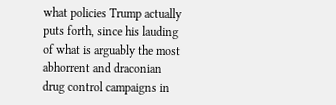what policies Trump actually puts forth, since his lauding of what is arguably the most abhorrent and draconian drug control campaigns in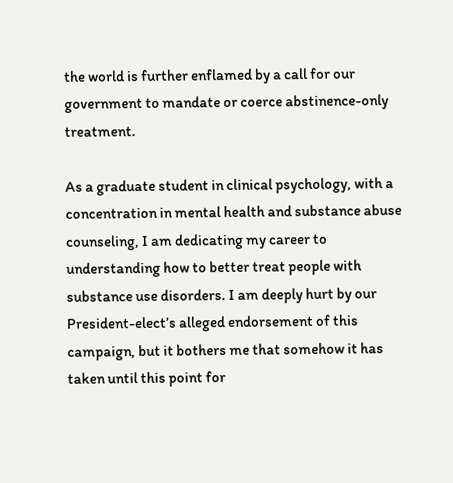the world is further enflamed by a call for our government to mandate or coerce abstinence-only treatment.

As a graduate student in clinical psychology, with a concentration in mental health and substance abuse counseling, I am dedicating my career to understanding how to better treat people with substance use disorders. I am deeply hurt by our President-elect’s alleged endorsement of this campaign, but it bothers me that somehow it has taken until this point for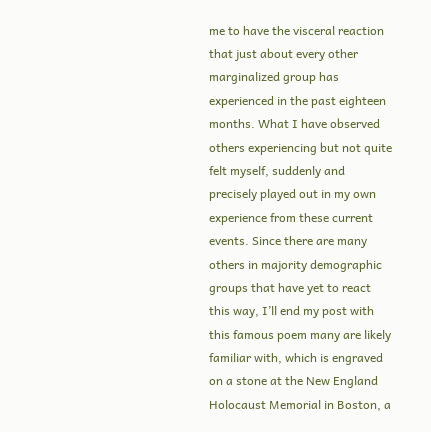me to have the visceral reaction that just about every other marginalized group has experienced in the past eighteen months. What I have observed others experiencing but not quite felt myself, suddenly and precisely played out in my own experience from these current events. Since there are many others in majority demographic groups that have yet to react this way, I’ll end my post with this famous poem many are likely familiar with, which is engraved on a stone at the New England Holocaust Memorial in Boston, a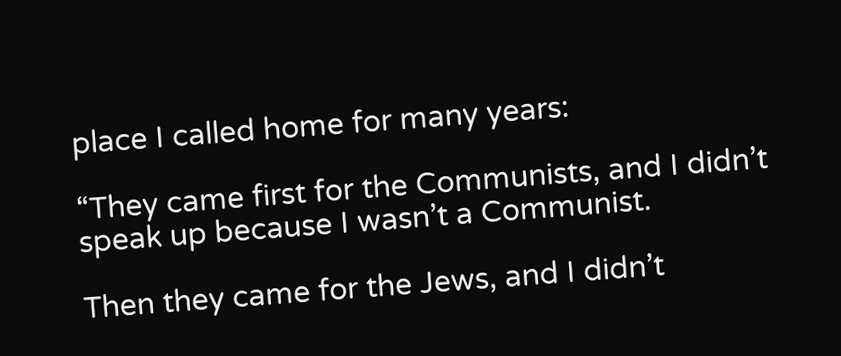place I called home for many years:

“They came first for the Communists, and I didn’t speak up because I wasn’t a Communist.

Then they came for the Jews, and I didn’t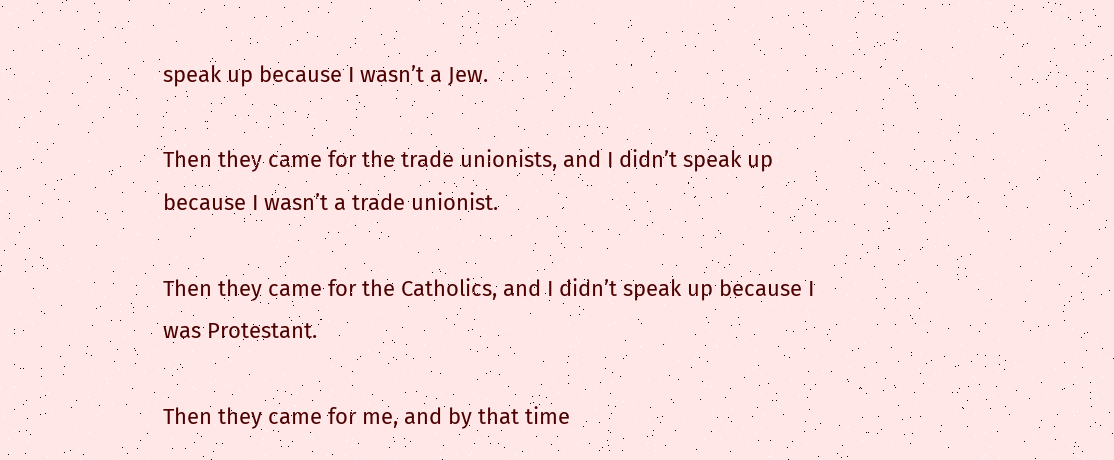speak up because I wasn’t a Jew.

Then they came for the trade unionists, and I didn’t speak up because I wasn’t a trade unionist.

Then they came for the Catholics, and I didn’t speak up because I was Protestant.

Then they came for me, and by that time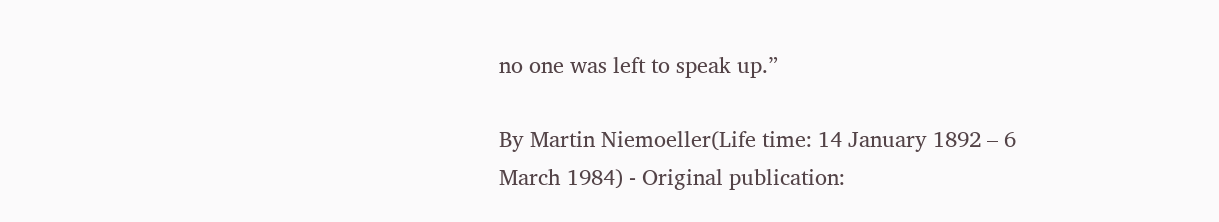no one was left to speak up.”

By Martin Niemoeller(Life time: 14 January 1892 – 6 March 1984) - Original publication: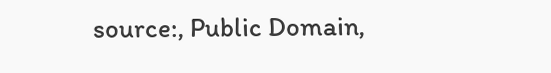source:, Public Domain,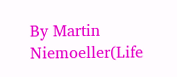By Martin Niemoeller(Life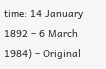time: 14 January 1892 – 6 March 1984) – Original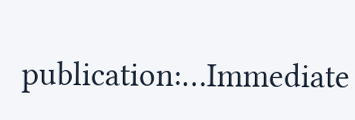publication:…Immediate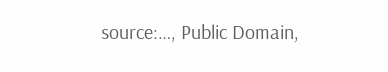source:…, Public Domain,